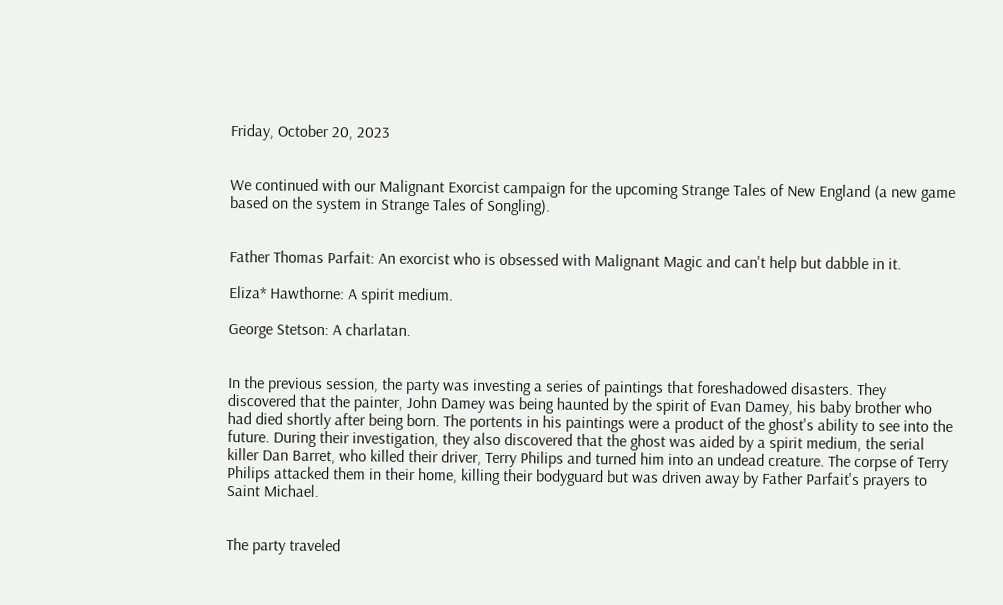Friday, October 20, 2023


We continued with our Malignant Exorcist campaign for the upcoming Strange Tales of New England (a new game based on the system in Strange Tales of Songling).


Father Thomas Parfait: An exorcist who is obsessed with Malignant Magic and can't help but dabble in it.

Eliza* Hawthorne: A spirit medium.

George Stetson: A charlatan.


In the previous session, the party was investing a series of paintings that foreshadowed disasters. They discovered that the painter, John Damey was being haunted by the spirit of Evan Damey, his baby brother who had died shortly after being born. The portents in his paintings were a product of the ghost's ability to see into the future. During their investigation, they also discovered that the ghost was aided by a spirit medium, the serial killer Dan Barret, who killed their driver, Terry Philips and turned him into an undead creature. The corpse of Terry Philips attacked them in their home, killing their bodyguard but was driven away by Father Parfait's prayers to Saint Michael.


The party traveled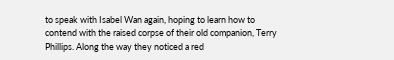to speak with Isabel Wan again, hoping to learn how to contend with the raised corpse of their old companion, Terry Phillips. Along the way they noticed a red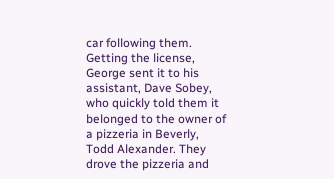car following them. Getting the license, George sent it to his assistant, Dave Sobey, who quickly told them it belonged to the owner of a pizzeria in Beverly, Todd Alexander. They drove the pizzeria and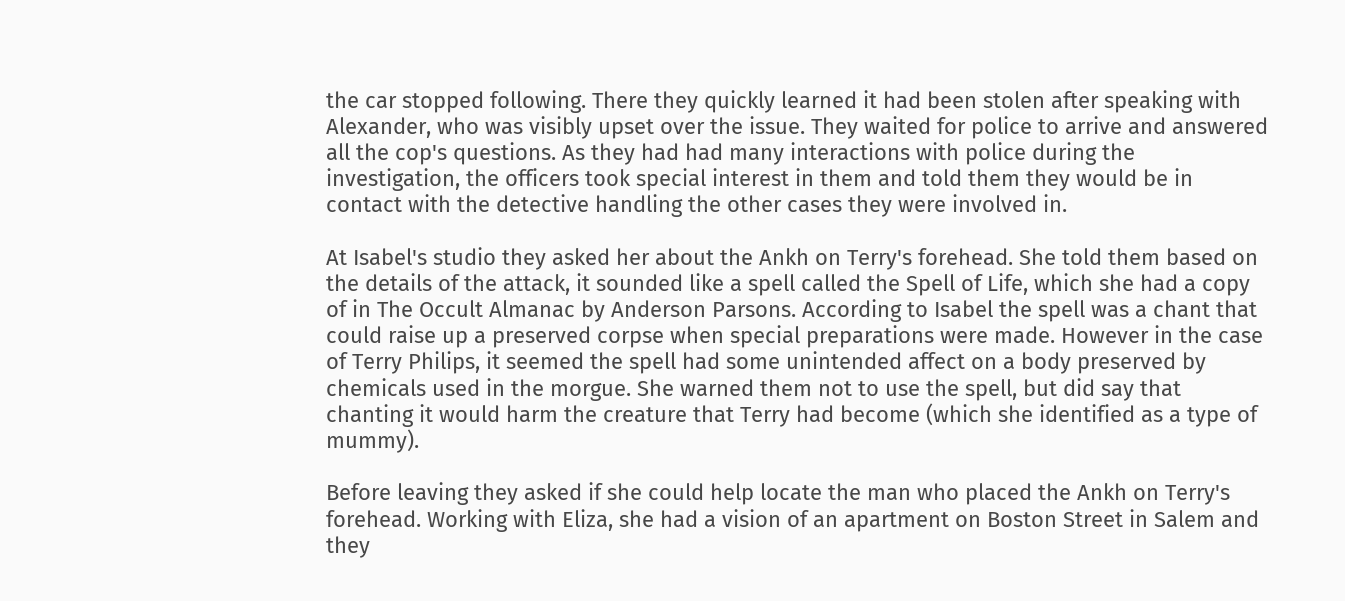the car stopped following. There they quickly learned it had been stolen after speaking with Alexander, who was visibly upset over the issue. They waited for police to arrive and answered all the cop's questions. As they had had many interactions with police during the investigation, the officers took special interest in them and told them they would be in contact with the detective handling the other cases they were involved in.

At Isabel's studio they asked her about the Ankh on Terry's forehead. She told them based on the details of the attack, it sounded like a spell called the Spell of Life, which she had a copy of in The Occult Almanac by Anderson Parsons. According to Isabel the spell was a chant that could raise up a preserved corpse when special preparations were made. However in the case of Terry Philips, it seemed the spell had some unintended affect on a body preserved by chemicals used in the morgue. She warned them not to use the spell, but did say that chanting it would harm the creature that Terry had become (which she identified as a type of mummy).

Before leaving they asked if she could help locate the man who placed the Ankh on Terry's forehead. Working with Eliza, she had a vision of an apartment on Boston Street in Salem and they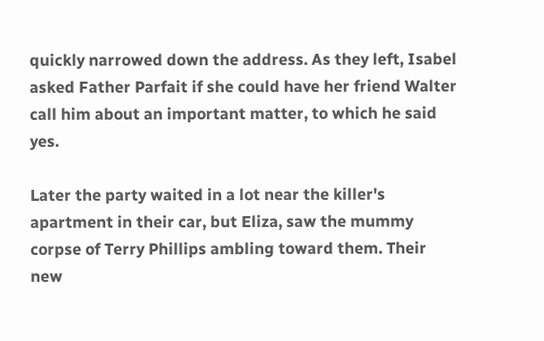quickly narrowed down the address. As they left, Isabel asked Father Parfait if she could have her friend Walter call him about an important matter, to which he said yes.

Later the party waited in a lot near the killer's apartment in their car, but Eliza, saw the mummy corpse of Terry Phillips ambling toward them. Their new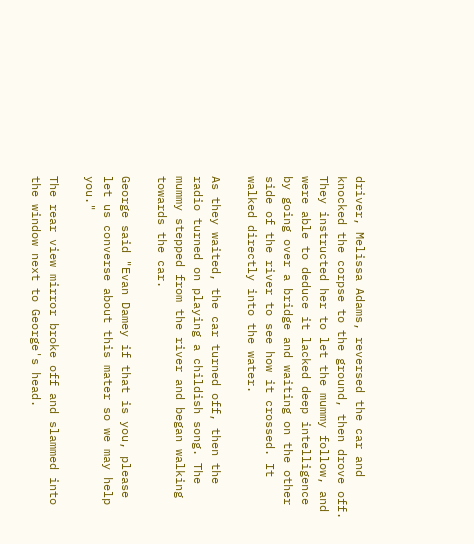driver, Melissa Adams, reversed the car and knocked the corpse to the ground, then drove off. They instructed her to let the mummy follow, and were able to deduce it lacked deep intelligence by going over a bridge and waiting on the other side of the river to see how it crossed. It walked directly into the water.

As they waited, the car turned off, then the radio turned on playing a childish song. The mummy stepped from the river and began walking towards the car.

George said "Evan Damey if that is you, please let us converse about this mater so we may help you."

The rear view mirror broke off and slammed into the window next to George's head.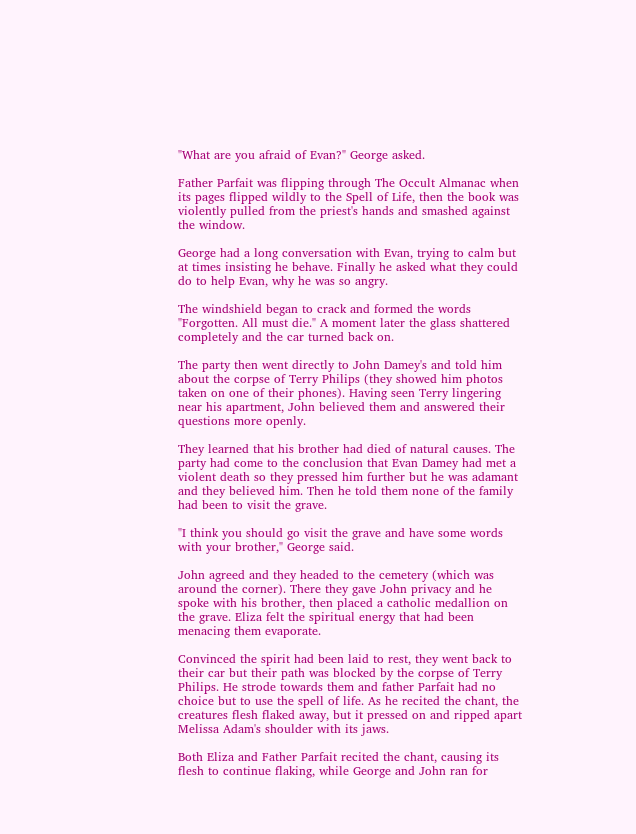"What are you afraid of Evan?" George asked.

Father Parfait was flipping through The Occult Almanac when its pages flipped wildly to the Spell of Life, then the book was violently pulled from the priest's hands and smashed against the window.

George had a long conversation with Evan, trying to calm but at times insisting he behave. Finally he asked what they could do to help Evan, why he was so angry.

The windshield began to crack and formed the words "Forgotten. All must die." A moment later the glass shattered completely and the car turned back on.

The party then went directly to John Damey's and told him about the corpse of Terry Philips (they showed him photos taken on one of their phones). Having seen Terry lingering near his apartment, John believed them and answered their questions more openly.

They learned that his brother had died of natural causes. The party had come to the conclusion that Evan Damey had met a violent death so they pressed him further but he was adamant and they believed him. Then he told them none of the family had been to visit the grave.

"I think you should go visit the grave and have some words with your brother," George said.

John agreed and they headed to the cemetery (which was around the corner). There they gave John privacy and he spoke with his brother, then placed a catholic medallion on the grave. Eliza felt the spiritual energy that had been menacing them evaporate.

Convinced the spirit had been laid to rest, they went back to their car but their path was blocked by the corpse of Terry Philips. He strode towards them and father Parfait had no choice but to use the spell of life. As he recited the chant, the creatures flesh flaked away, but it pressed on and ripped apart Melissa Adam's shoulder with its jaws.

Both Eliza and Father Parfait recited the chant, causing its flesh to continue flaking, while George and John ran for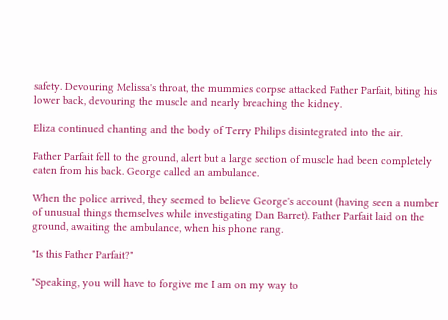safety. Devouring Melissa's throat, the mummies corpse attacked Father Parfait, biting his lower back, devouring the muscle and nearly breaching the kidney.

Eliza continued chanting and the body of Terry Philips disintegrated into the air.

Father Parfait fell to the ground, alert but a large section of muscle had been completely eaten from his back. George called an ambulance.

When the police arrived, they seemed to believe George's account (having seen a number of unusual things themselves while investigating Dan Barret). Father Parfait laid on the ground, awaiting the ambulance, when his phone rang.

"Is this Father Parfait?"

"Speaking, you will have to forgive me I am on my way to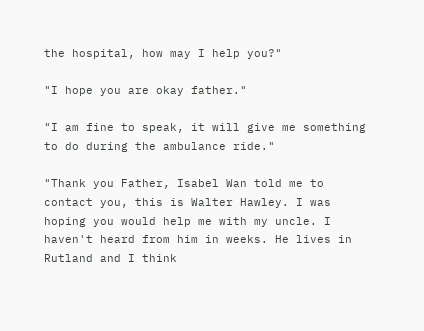the hospital, how may I help you?"

"I hope you are okay father."

"I am fine to speak, it will give me something to do during the ambulance ride."

"Thank you Father, Isabel Wan told me to contact you, this is Walter Hawley. I was hoping you would help me with my uncle. I haven't heard from him in weeks. He lives in Rutland and I think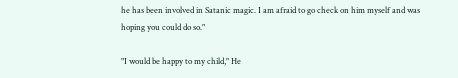he has been involved in Satanic magic. I am afraid to go check on him myself and was hoping you could do so."

"I would be happy to my child," He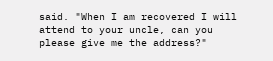said. "When I am recovered I will attend to your uncle, can you please give me the address?"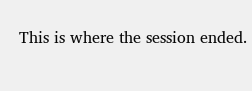This is where the session ended.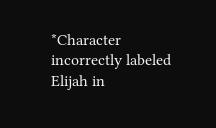*Character incorrectly labeled Elijah in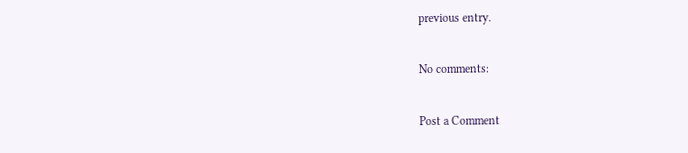previous entry.

No comments:

Post a Comment